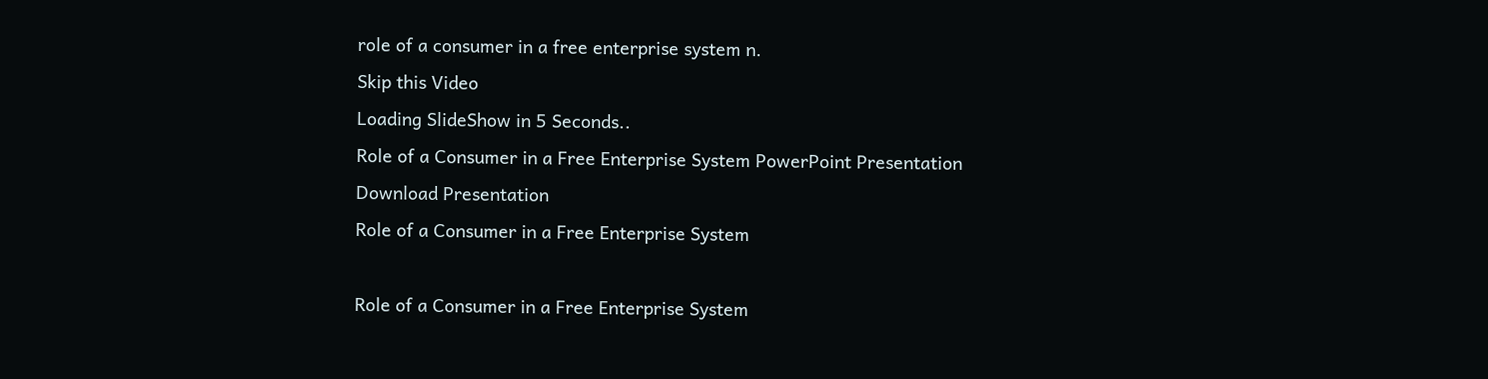role of a consumer in a free enterprise system n.
Skip this Video
Loading SlideShow in 5 Seconds..
Role of a Consumer in a Free Enterprise System PowerPoint Presentation
Download Presentation
Role of a Consumer in a Free Enterprise System

Role of a Consumer in a Free Enterprise System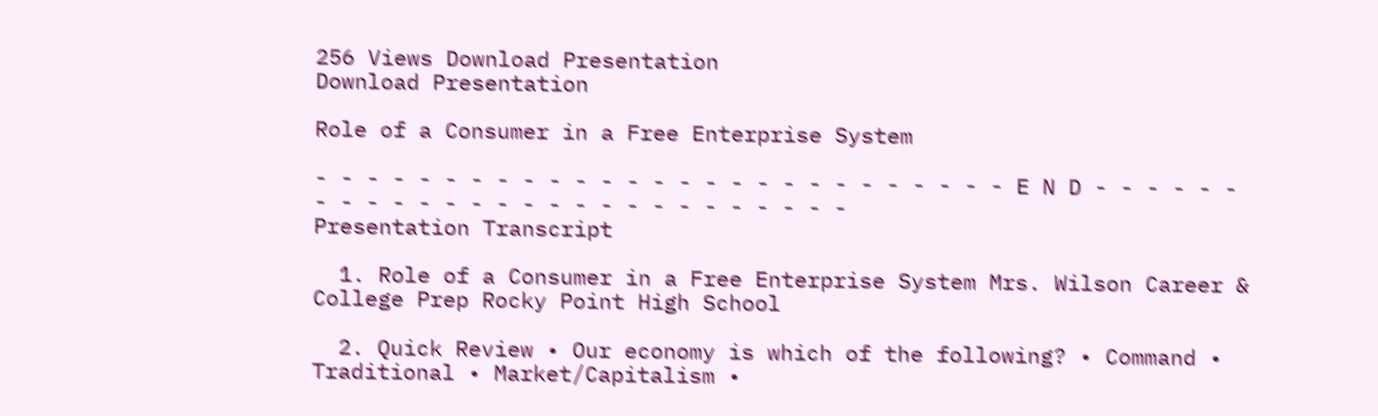256 Views Download Presentation
Download Presentation

Role of a Consumer in a Free Enterprise System

- - - - - - - - - - - - - - - - - - - - - - - - - - - E N D - - - - - - - - - - - - - - - - - - - - - - - - - - -
Presentation Transcript

  1. Role of a Consumer in a Free Enterprise System Mrs. Wilson Career & College Prep Rocky Point High School

  2. Quick Review • Our economy is which of the following? • Command • Traditional • Market/Capitalism •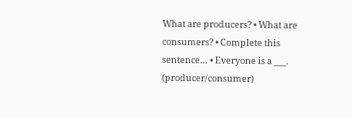What are producers? • What are consumers? • Complete this sentence… • Everyone is a ___. (producer/consumer)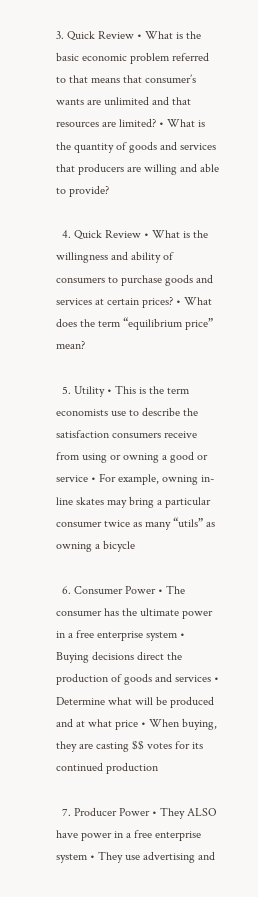3. Quick Review • What is the basic economic problem referred to that means that consumer’s wants are unlimited and that resources are limited? • What is the quantity of goods and services that producers are willing and able to provide?

  4. Quick Review • What is the willingness and ability of consumers to purchase goods and services at certain prices? • What does the term “equilibrium price” mean?

  5. Utility • This is the term economists use to describe the satisfaction consumers receive from using or owning a good or service • For example, owning in-line skates may bring a particular consumer twice as many “utils” as owning a bicycle

  6. Consumer Power • The consumer has the ultimate power in a free enterprise system • Buying decisions direct the production of goods and services • Determine what will be produced and at what price • When buying, they are casting $$ votes for its continued production

  7. Producer Power • They ALSO have power in a free enterprise system • They use advertising and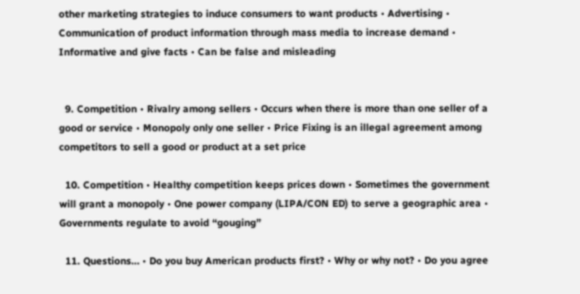other marketing strategies to induce consumers to want products • Advertising • Communication of product information through mass media to increase demand • Informative and give facts • Can be false and misleading


  9. Competition • Rivalry among sellers • Occurs when there is more than one seller of a good or service • Monopoly only one seller • Price Fixing is an illegal agreement among competitors to sell a good or product at a set price

  10. Competition • Healthy competition keeps prices down • Sometimes the government will grant a monopoly • One power company (LIPA/CON ED) to serve a geographic area • Governments regulate to avoid “gouging”

  11. Questions… • Do you buy American products first? • Why or why not? • Do you agree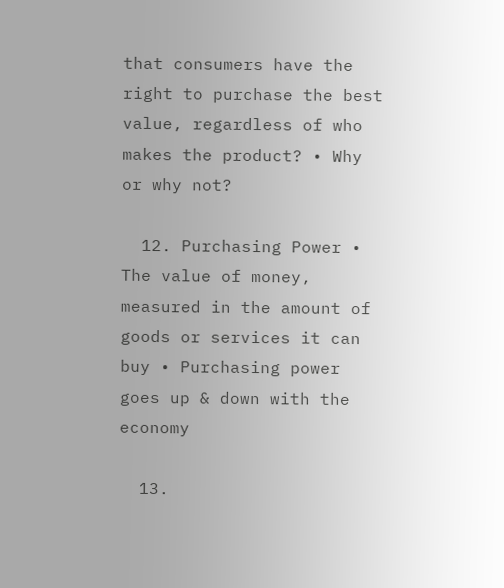that consumers have the right to purchase the best value, regardless of who makes the product? • Why or why not?

  12. Purchasing Power • The value of money, measured in the amount of goods or services it can buy • Purchasing power goes up & down with the economy

  13.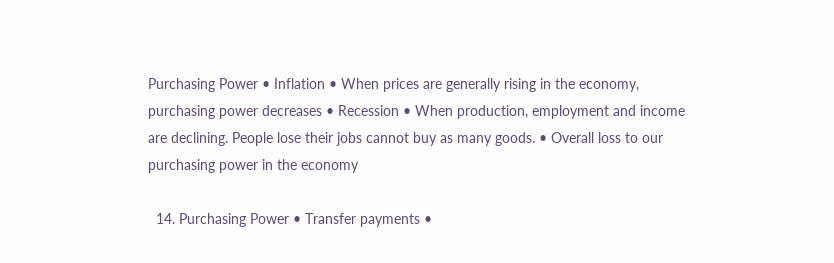Purchasing Power • Inflation • When prices are generally rising in the economy, purchasing power decreases • Recession • When production, employment and income are declining. People lose their jobs cannot buy as many goods. • Overall loss to our purchasing power in the economy

  14. Purchasing Power • Transfer payments •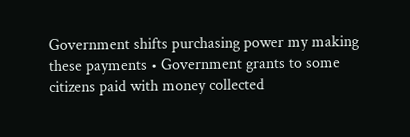Government shifts purchasing power my making these payments • Government grants to some citizens paid with money collected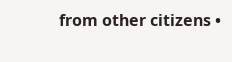from other citizens •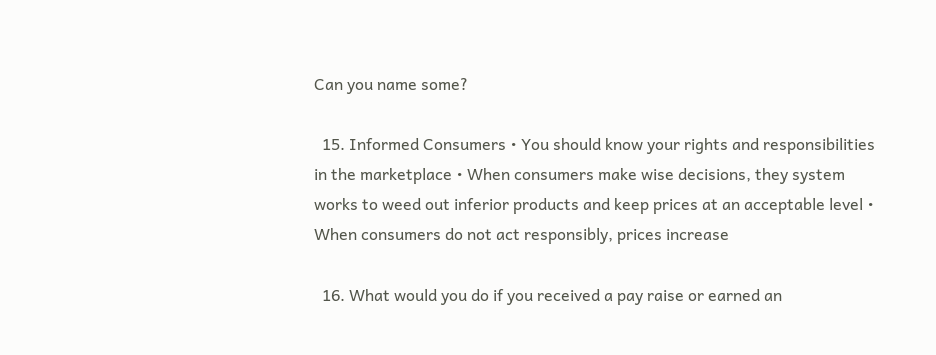Can you name some?

  15. Informed Consumers • You should know your rights and responsibilities in the marketplace • When consumers make wise decisions, they system works to weed out inferior products and keep prices at an acceptable level • When consumers do not act responsibly, prices increase

  16. What would you do if you received a pay raise or earned an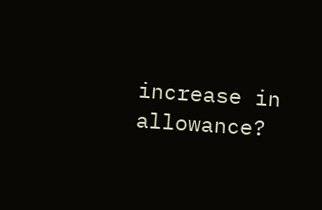increase in allowance?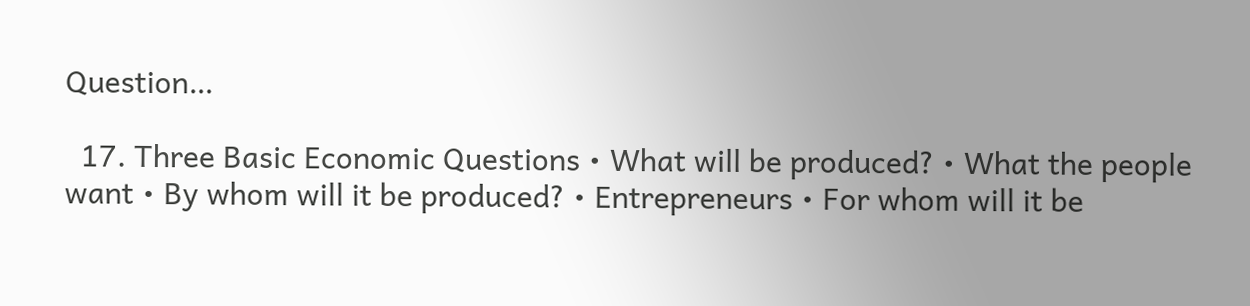Question…

  17. Three Basic Economic Questions • What will be produced? • What the people want • By whom will it be produced? • Entrepreneurs • For whom will it be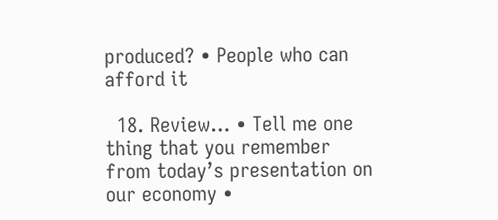produced? • People who can afford it

  18. Review… • Tell me one thing that you remember from today’s presentation on our economy •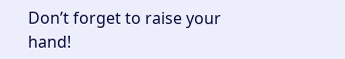Don’t forget to raise your hand!